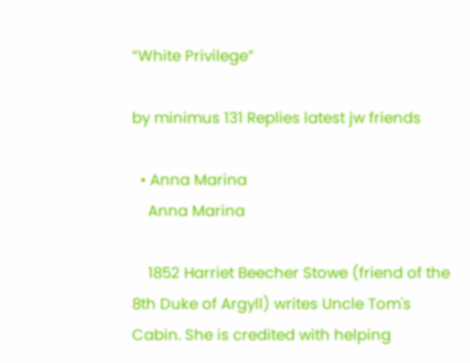“White Privilege”

by minimus 131 Replies latest jw friends

  • Anna Marina
    Anna Marina

    1852 Harriet Beecher Stowe (friend of the 8th Duke of Argyll) writes Uncle Tom's Cabin. She is credited with helping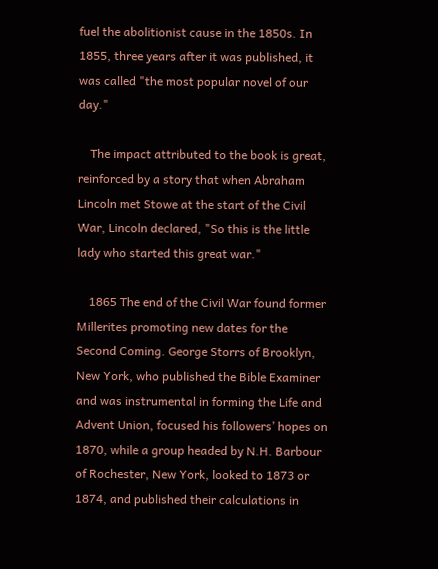fuel the abolitionist cause in the 1850s. In 1855, three years after it was published, it was called "the most popular novel of our day."

    The impact attributed to the book is great, reinforced by a story that when Abraham Lincoln met Stowe at the start of the Civil War, Lincoln declared, "So this is the little lady who started this great war."

    1865 The end of the Civil War found former Millerites promoting new dates for the Second Coming. George Storrs of Brooklyn, New York, who published the Bible Examiner and was instrumental in forming the Life and Advent Union, focused his followers’ hopes on 1870, while a group headed by N.H. Barbour of Rochester, New York, looked to 1873 or 1874, and published their calculations in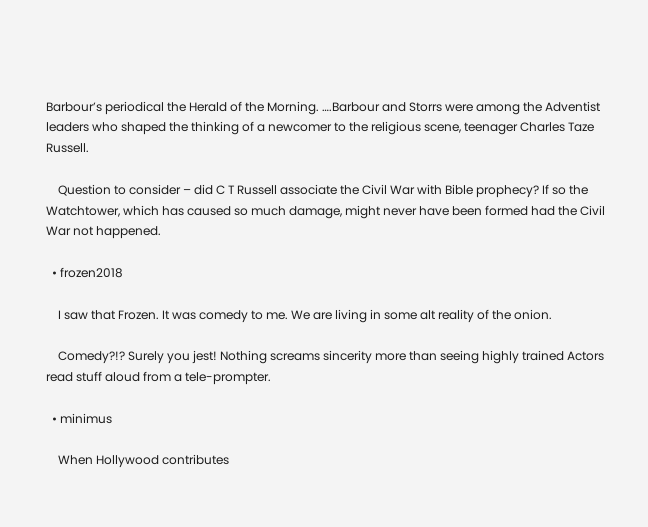Barbour’s periodical the Herald of the Morning. ….Barbour and Storrs were among the Adventist leaders who shaped the thinking of a newcomer to the religious scene, teenager Charles Taze Russell.

    Question to consider – did C T Russell associate the Civil War with Bible prophecy? If so the Watchtower, which has caused so much damage, might never have been formed had the Civil War not happened.

  • frozen2018

    I saw that Frozen. It was comedy to me. We are living in some alt reality of the onion.

    Comedy?!? Surely you jest! Nothing screams sincerity more than seeing highly trained Actors read stuff aloud from a tele-prompter.

  • minimus

    When Hollywood contributes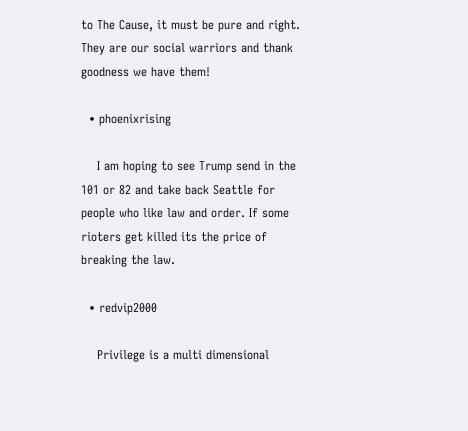to The Cause, it must be pure and right. They are our social warriors and thank goodness we have them!

  • phoenixrising

    I am hoping to see Trump send in the 101 or 82 and take back Seattle for people who like law and order. If some rioters get killed its the price of breaking the law.

  • redvip2000

    Privilege is a multi dimensional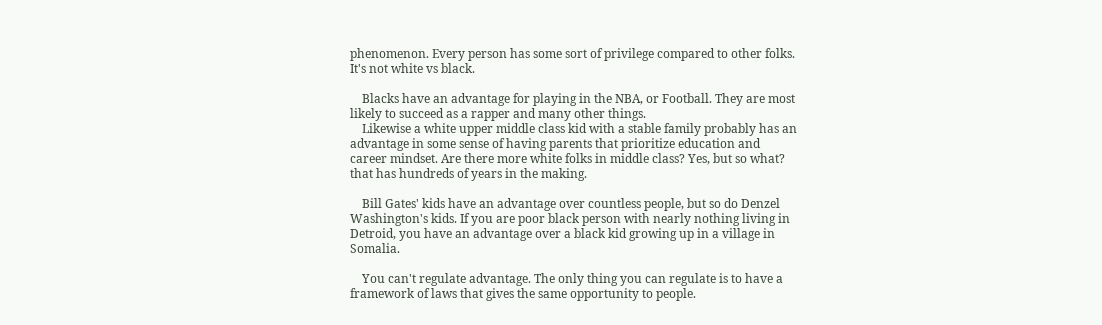phenomenon. Every person has some sort of privilege compared to other folks. It's not white vs black.

    Blacks have an advantage for playing in the NBA, or Football. They are most likely to succeed as a rapper and many other things.
    Likewise a white upper middle class kid with a stable family probably has an advantage in some sense of having parents that prioritize education and career mindset. Are there more white folks in middle class? Yes, but so what? that has hundreds of years in the making.

    Bill Gates' kids have an advantage over countless people, but so do Denzel Washington's kids. If you are poor black person with nearly nothing living in Detroid, you have an advantage over a black kid growing up in a village in Somalia.

    You can't regulate advantage. The only thing you can regulate is to have a framework of laws that gives the same opportunity to people.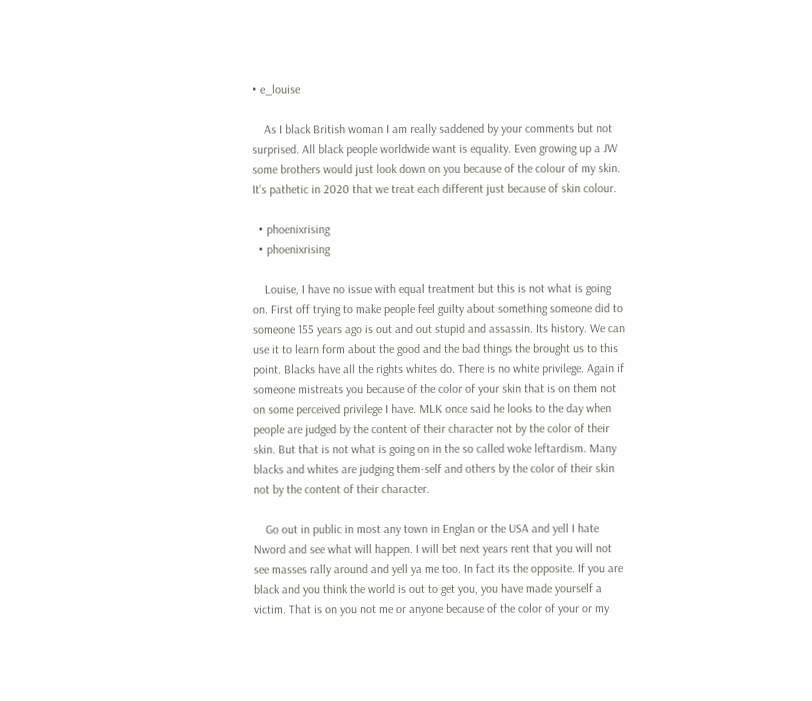• e_louise

    As I black British woman I am really saddened by your comments but not surprised. All black people worldwide want is equality. Even growing up a JW some brothers would just look down on you because of the colour of my skin. It’s pathetic in 2020 that we treat each different just because of skin colour.

  • phoenixrising
  • phoenixrising

    Louise, I have no issue with equal treatment but this is not what is going on. First off trying to make people feel guilty about something someone did to someone 155 years ago is out and out stupid and assassin. Its history. We can use it to learn form about the good and the bad things the brought us to this point. Blacks have all the rights whites do. There is no white privilege. Again if someone mistreats you because of the color of your skin that is on them not on some perceived privilege I have. MLK once said he looks to the day when people are judged by the content of their character not by the color of their skin. But that is not what is going on in the so called woke leftardism. Many blacks and whites are judging them-self and others by the color of their skin not by the content of their character.

    Go out in public in most any town in Englan or the USA and yell I hate Nword and see what will happen. I will bet next years rent that you will not see masses rally around and yell ya me too. In fact its the opposite. If you are black and you think the world is out to get you, you have made yourself a victim. That is on you not me or anyone because of the color of your or my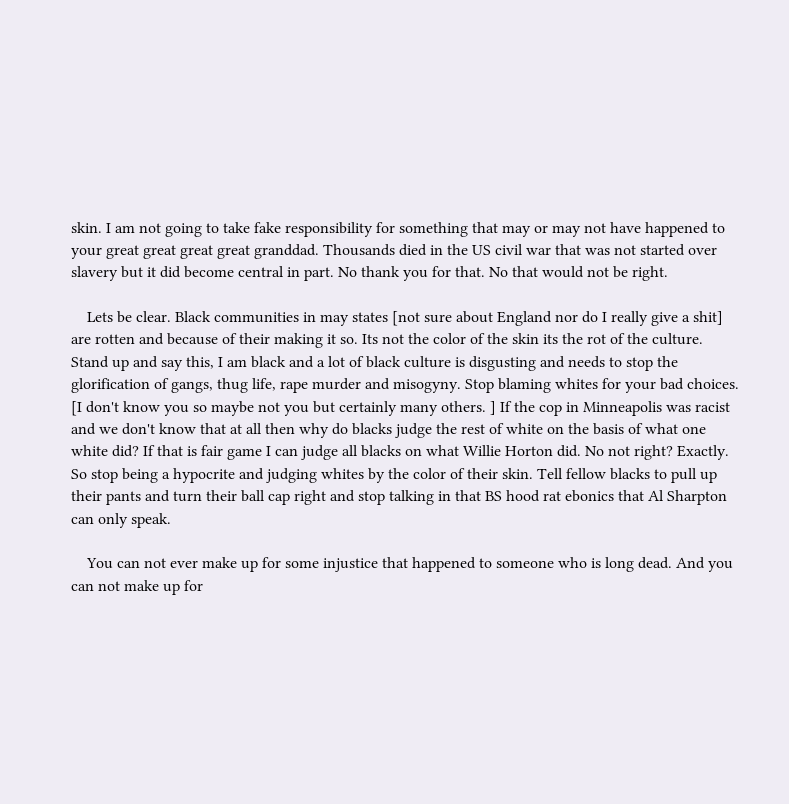skin. I am not going to take fake responsibility for something that may or may not have happened to your great great great great granddad. Thousands died in the US civil war that was not started over slavery but it did become central in part. No thank you for that. No that would not be right.

    Lets be clear. Black communities in may states [not sure about England nor do I really give a shit] are rotten and because of their making it so. Its not the color of the skin its the rot of the culture. Stand up and say this, I am black and a lot of black culture is disgusting and needs to stop the glorification of gangs, thug life, rape murder and misogyny. Stop blaming whites for your bad choices. [I don't know you so maybe not you but certainly many others. ] If the cop in Minneapolis was racist and we don't know that at all then why do blacks judge the rest of white on the basis of what one white did? If that is fair game I can judge all blacks on what Willie Horton did. No not right? Exactly. So stop being a hypocrite and judging whites by the color of their skin. Tell fellow blacks to pull up their pants and turn their ball cap right and stop talking in that BS hood rat ebonics that Al Sharpton can only speak.

    You can not ever make up for some injustice that happened to someone who is long dead. And you can not make up for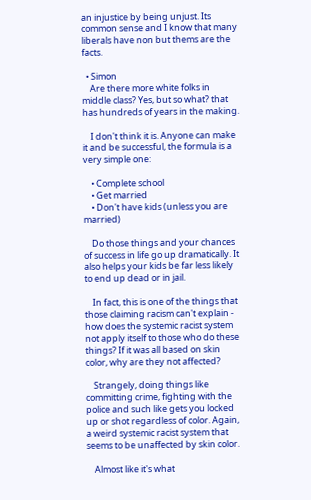an injustice by being unjust. Its common sense and I know that many liberals have non but thems are the facts.

  • Simon
    Are there more white folks in middle class? Yes, but so what? that has hundreds of years in the making.

    I don't think it is. Anyone can make it and be successful, the formula is a very simple one:

    • Complete school
    • Get married
    • Don't have kids (unless you are married)

    Do those things and your chances of success in life go up dramatically. It also helps your kids be far less likely to end up dead or in jail.

    In fact, this is one of the things that those claiming racism can't explain - how does the systemic racist system not apply itself to those who do these things? If it was all based on skin color, why are they not affected?

    Strangely, doing things like committing crime, fighting with the police and such like gets you locked up or shot regardless of color. Again, a weird systemic racist system that seems to be unaffected by skin color.

    Almost like it's what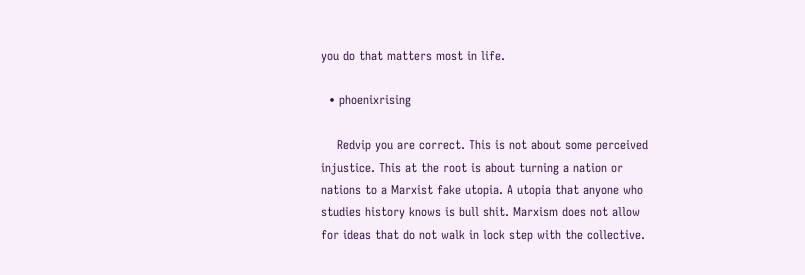you do that matters most in life.

  • phoenixrising

    Redvip you are correct. This is not about some perceived injustice. This at the root is about turning a nation or nations to a Marxist fake utopia. A utopia that anyone who studies history knows is bull shit. Marxism does not allow for ideas that do not walk in lock step with the collective.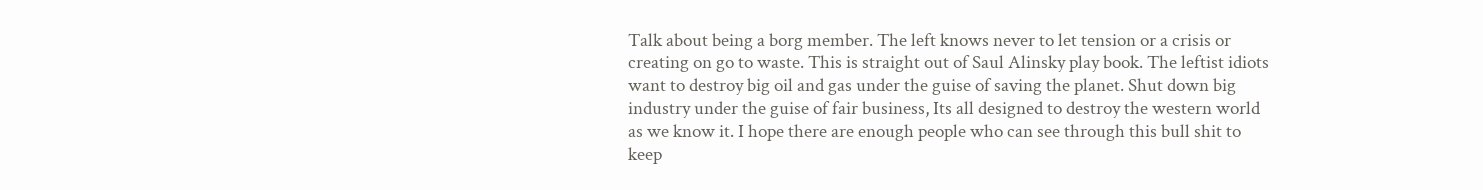Talk about being a borg member. The left knows never to let tension or a crisis or creating on go to waste. This is straight out of Saul Alinsky play book. The leftist idiots want to destroy big oil and gas under the guise of saving the planet. Shut down big industry under the guise of fair business, Its all designed to destroy the western world as we know it. I hope there are enough people who can see through this bull shit to keep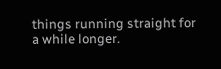things running straight for a while longer.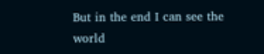But in the end I can see the world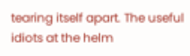tearing itself apart. The useful idiots at the helm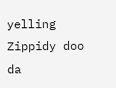yelling Zippidy doo da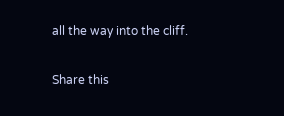all the way into the cliff.

Share this